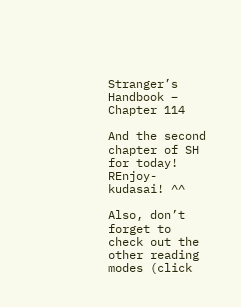Stranger’s Handbook – Chapter 114

And the second chapter of SH for today!
REnjoy-kudasai! ^^

Also, don’t forget to check out the other reading modes (click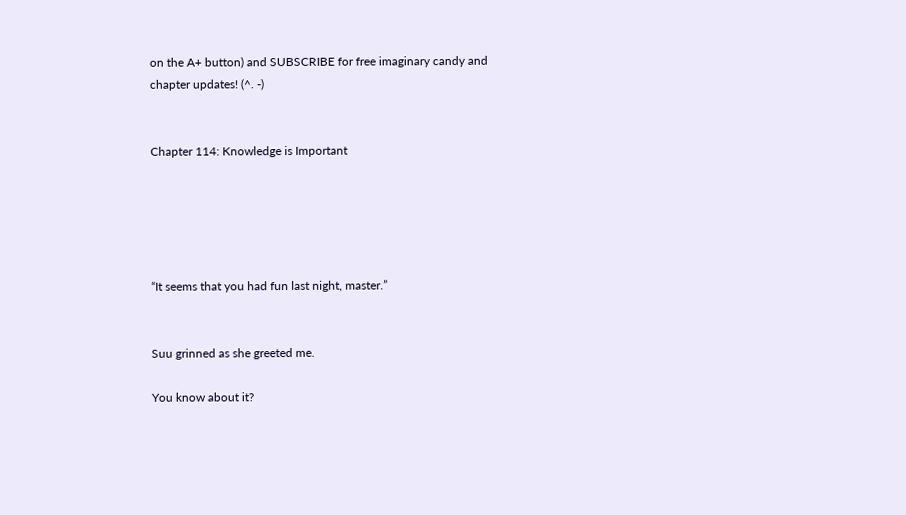on the A+ button) and SUBSCRIBE for free imaginary candy and chapter updates! (^. -)


Chapter 114: Knowledge is Important





“It seems that you had fun last night, master.”


Suu grinned as she greeted me.

You know about it?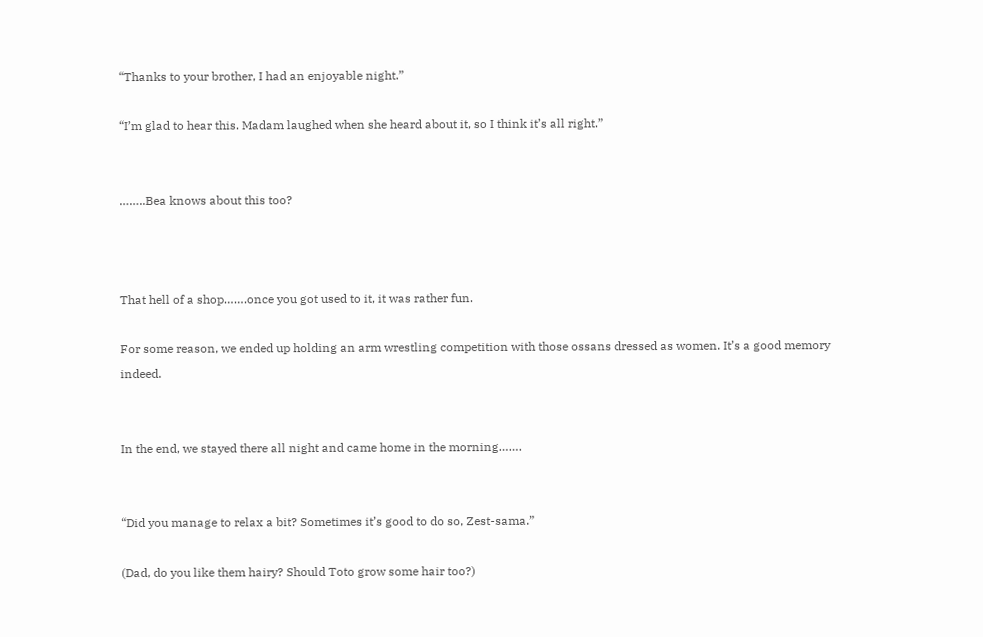“Thanks to your brother, I had an enjoyable night.”

“I’m glad to hear this. Madam laughed when she heard about it, so I think it’s all right.”


……..Bea knows about this too?



That hell of a shop…….once you got used to it, it was rather fun.

For some reason, we ended up holding an arm wrestling competition with those ossans dressed as women. It’s a good memory indeed.


In the end, we stayed there all night and came home in the morning…….


“Did you manage to relax a bit? Sometimes it’s good to do so, Zest-sama.”

(Dad, do you like them hairy? Should Toto grow some hair too?)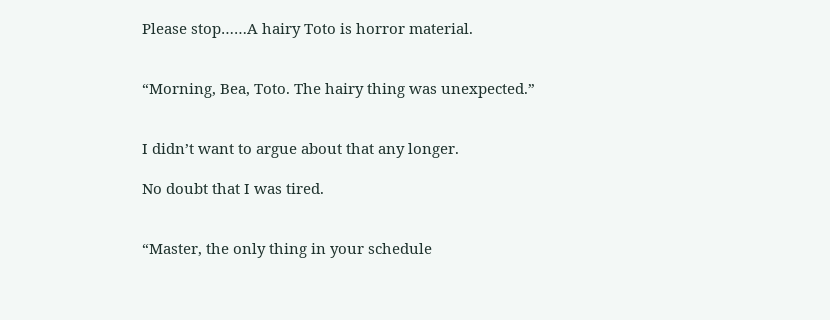Please stop……A hairy Toto is horror material.


“Morning, Bea, Toto. The hairy thing was unexpected.”


I didn’t want to argue about that any longer.

No doubt that I was tired.


“Master, the only thing in your schedule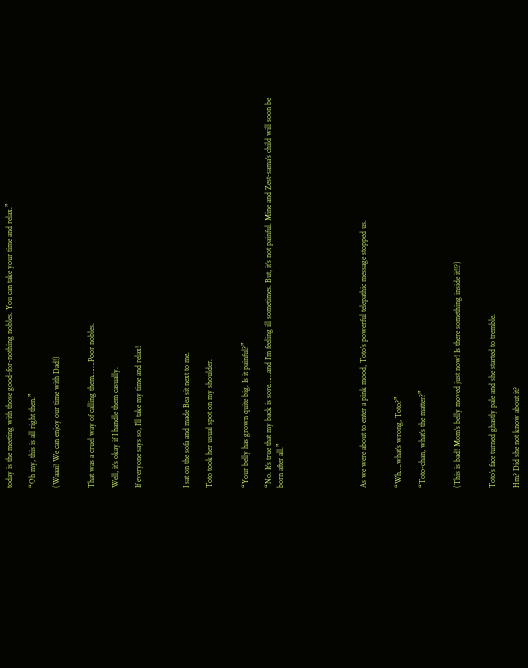today is the meeting with those good-for-nothing nobles. You can take your time and relax.”

“Oh my, this is all right then.”

(Waaai! We can enjoy our time with Dad!)


That was a cruel way of calling them…….Poor nobles.

Well, it’s okay if I handle them casually.

If everyone says so, I’ll take my time and relax!



I sat on the sofa and made Bea sit next to me.

Toto took her usual spot on my shoulder.


“Your belly has grown quite big. Is it painful?”

“No. It’s true that my back is sore……and I’m feeling ill sometimes. But, it’s not painful. Mine and Zest-sama’s child will soon be born after all.”






As we were about to enter a pink mood, Toto’s powerful telepathic message stopped us.


“Wh….what’s wrong, Toto?”

“Toto-chan, what’s the matter?”


(This is bad! Mom’s belly moved just now! Is there something inside it!!?)


Toto’s face turned ghastly pale and she started to tremble.

Hm? Did she not know about it?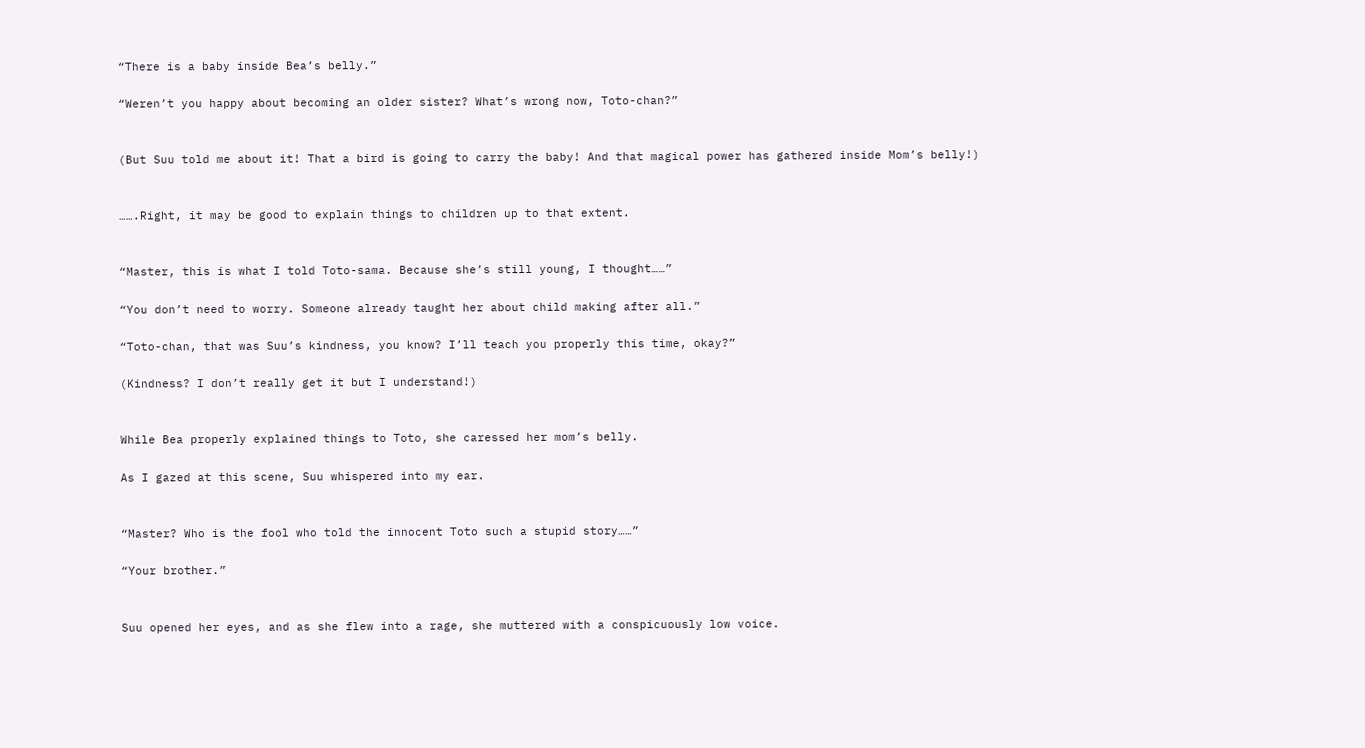“There is a baby inside Bea’s belly.”

“Weren’t you happy about becoming an older sister? What’s wrong now, Toto-chan?”


(But Suu told me about it! That a bird is going to carry the baby! And that magical power has gathered inside Mom’s belly!)


…….Right, it may be good to explain things to children up to that extent.


“Master, this is what I told Toto-sama. Because she’s still young, I thought……”

“You don’t need to worry. Someone already taught her about child making after all.”

“Toto-chan, that was Suu’s kindness, you know? I’ll teach you properly this time, okay?”

(Kindness? I don’t really get it but I understand!)


While Bea properly explained things to Toto, she caressed her mom’s belly.

As I gazed at this scene, Suu whispered into my ear.


“Master? Who is the fool who told the innocent Toto such a stupid story……”

“Your brother.”


Suu opened her eyes, and as she flew into a rage, she muttered with a conspicuously low voice.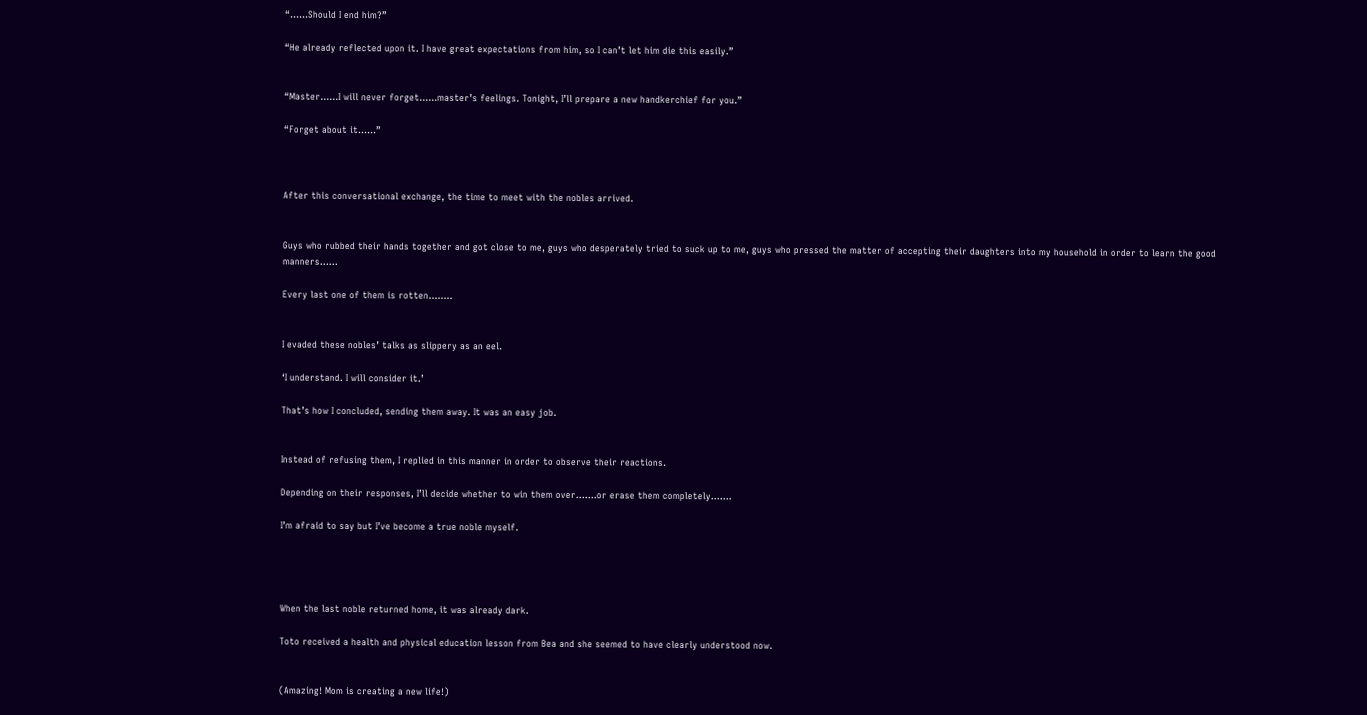“……Should I end him?”

“He already reflected upon it. I have great expectations from him, so I can’t let him die this easily.”


“Master……I will never forget……master’s feelings. Tonight, I’ll prepare a new handkerchief for you.”

“Forget about it……”



After this conversational exchange, the time to meet with the nobles arrived.


Guys who rubbed their hands together and got close to me, guys who desperately tried to suck up to me, guys who pressed the matter of accepting their daughters into my household in order to learn the good manners……

Every last one of them is rotten……..


I evaded these nobles’ talks as slippery as an eel.

‘I understand. I will consider it.’

That’s how I concluded, sending them away. It was an easy job.


Instead of refusing them, I replied in this manner in order to observe their reactions.

Depending on their responses, I’ll decide whether to win them over…….or erase them completely…….

I’m afraid to say but I’ve become a true noble myself.




When the last noble returned home, it was already dark.

Toto received a health and physical education lesson from Bea and she seemed to have clearly understood now.


(Amazing! Mom is creating a new life!)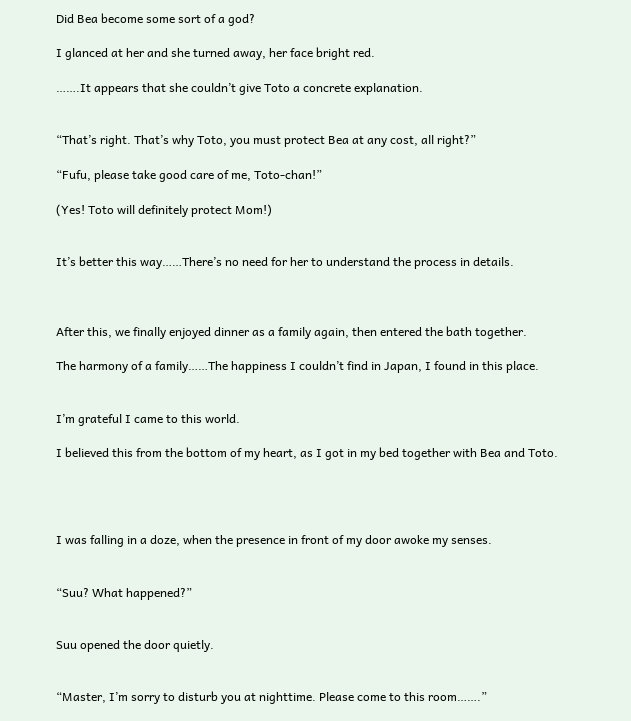Did Bea become some sort of a god?

I glanced at her and she turned away, her face bright red.

…….It appears that she couldn’t give Toto a concrete explanation.


“That’s right. That’s why Toto, you must protect Bea at any cost, all right?”

“Fufu, please take good care of me, Toto-chan!”

(Yes! Toto will definitely protect Mom!)


It’s better this way……There’s no need for her to understand the process in details.



After this, we finally enjoyed dinner as a family again, then entered the bath together.

The harmony of a family……The happiness I couldn’t find in Japan, I found in this place.


I’m grateful I came to this world.

I believed this from the bottom of my heart, as I got in my bed together with Bea and Toto.




I was falling in a doze, when the presence in front of my door awoke my senses.


“Suu? What happened?”


Suu opened the door quietly.


“Master, I’m sorry to disturb you at nighttime. Please come to this room…….”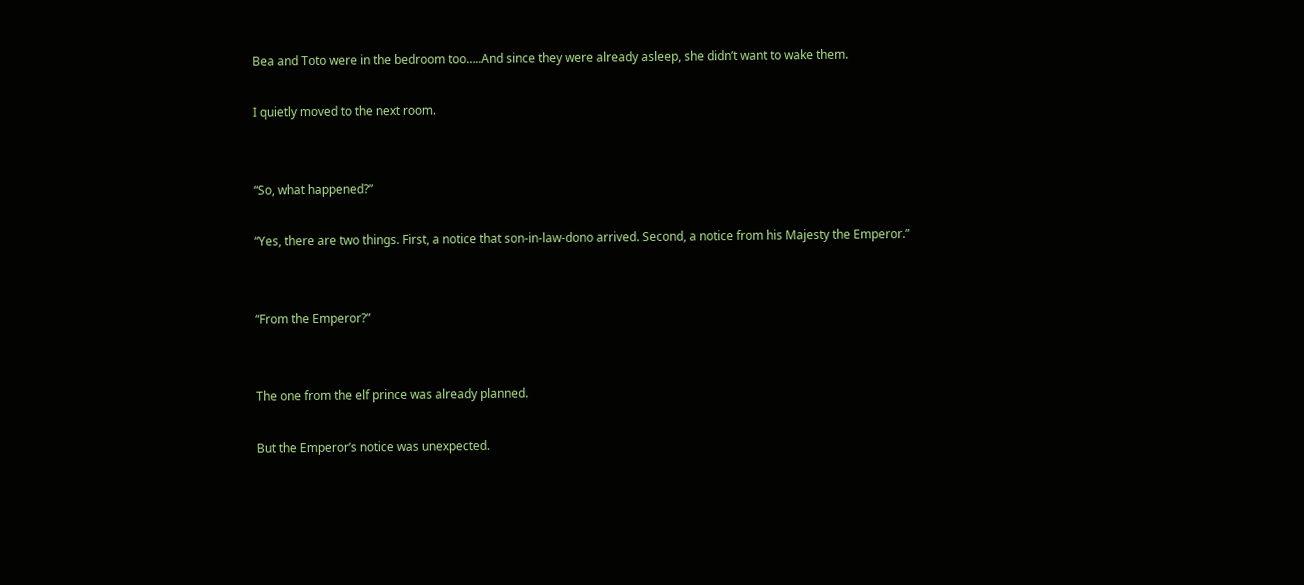Bea and Toto were in the bedroom too…..And since they were already asleep, she didn’t want to wake them.

I quietly moved to the next room.


“So, what happened?”

“Yes, there are two things. First, a notice that son-in-law-dono arrived. Second, a notice from his Majesty the Emperor.”


“From the Emperor?”


The one from the elf prince was already planned.

But the Emperor’s notice was unexpected.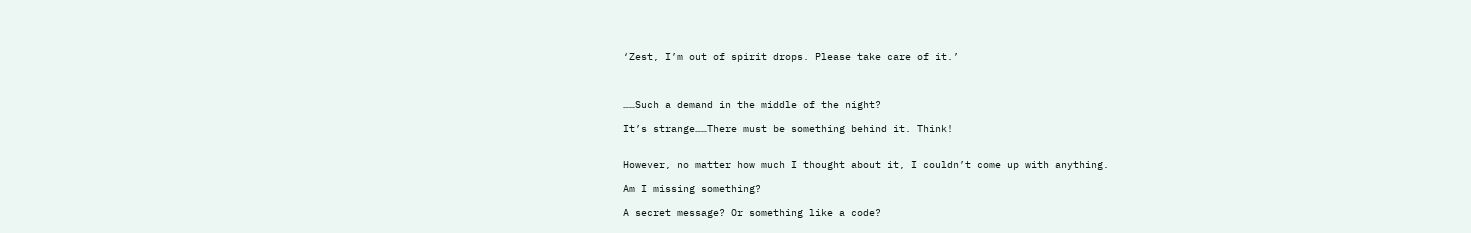‘Zest, I’m out of spirit drops. Please take care of it.’



……Such a demand in the middle of the night?

It’s strange……There must be something behind it. Think!


However, no matter how much I thought about it, I couldn’t come up with anything.

Am I missing something?

A secret message? Or something like a code?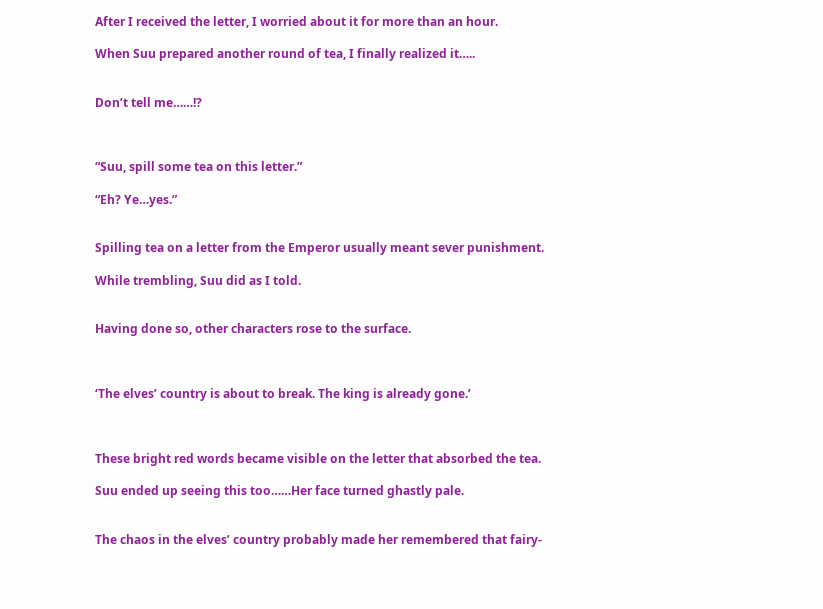After I received the letter, I worried about it for more than an hour.

When Suu prepared another round of tea, I finally realized it…..


Don’t tell me……!?



“Suu, spill some tea on this letter.”

“Eh? Ye…yes.”


Spilling tea on a letter from the Emperor usually meant sever punishment.

While trembling, Suu did as I told.


Having done so, other characters rose to the surface.



‘The elves’ country is about to break. The king is already gone.’



These bright red words became visible on the letter that absorbed the tea.

Suu ended up seeing this too……Her face turned ghastly pale.


The chaos in the elves’ country probably made her remembered that fairy-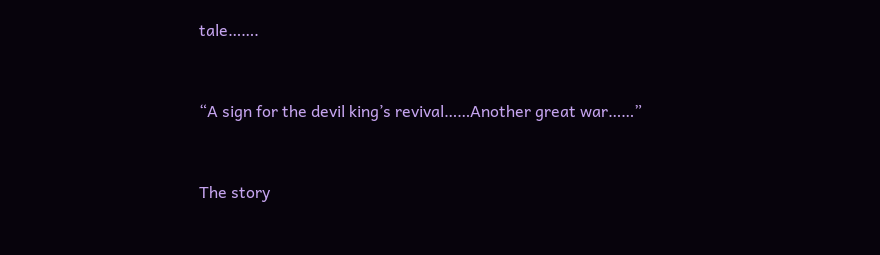tale…….


“A sign for the devil king’s revival……Another great war……”


The story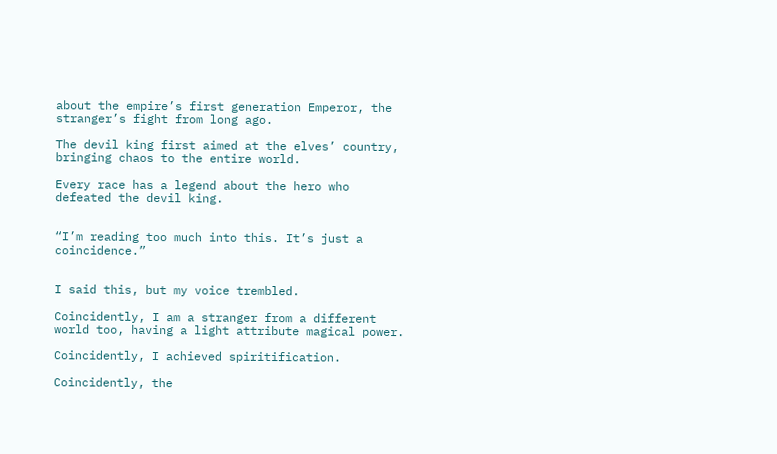about the empire’s first generation Emperor, the stranger’s fight from long ago.

The devil king first aimed at the elves’ country, bringing chaos to the entire world.

Every race has a legend about the hero who defeated the devil king.


“I’m reading too much into this. It’s just a coincidence.”


I said this, but my voice trembled.

Coincidently, I am a stranger from a different world too, having a light attribute magical power.

Coincidently, I achieved spiritification.

Coincidently, the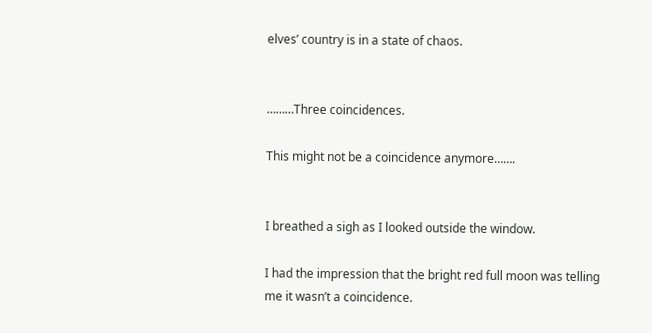elves’ country is in a state of chaos.


………Three coincidences.

This might not be a coincidence anymore…….


I breathed a sigh as I looked outside the window.

I had the impression that the bright red full moon was telling me it wasn’t a coincidence.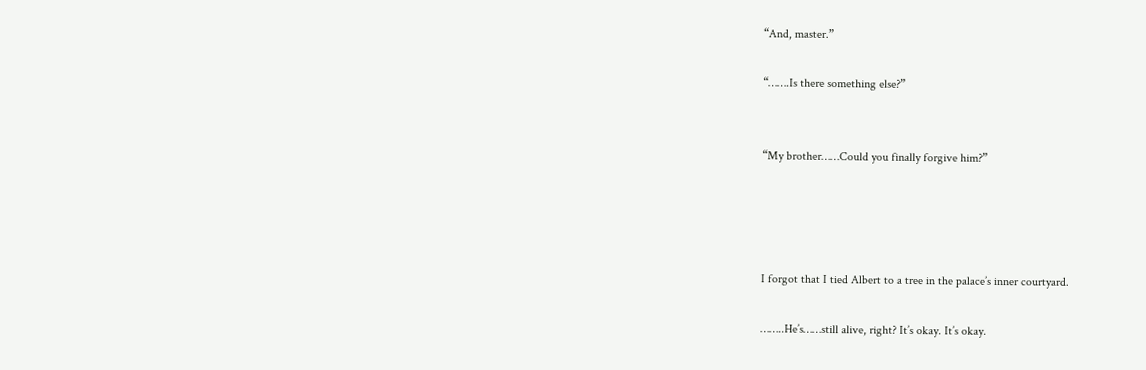“And, master.”

“…….Is there something else?”


“My brother……Could you finally forgive him?”




I forgot that I tied Albert to a tree in the palace’s inner courtyard.

……..He’s……still alive, right? It’s okay. It’s okay.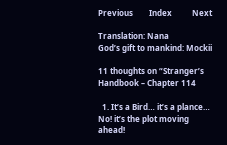Previous        Index          Next

Translation: Nana
God’s gift to mankind: Mockii

11 thoughts on “Stranger’s Handbook – Chapter 114

  1. It’s a Bird… it’s a plance… No! it’s the plot moving ahead!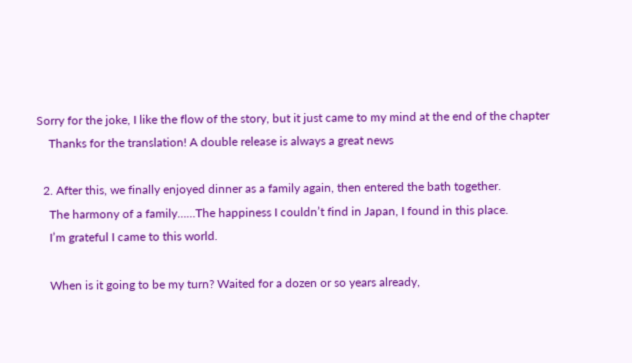Sorry for the joke, I like the flow of the story, but it just came to my mind at the end of the chapter
    Thanks for the translation! A double release is always a great news

  2. After this, we finally enjoyed dinner as a family again, then entered the bath together.
    The harmony of a family……The happiness I couldn’t find in Japan, I found in this place.
    I’m grateful I came to this world.

    When is it going to be my turn? Waited for a dozen or so years already,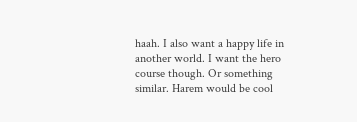haah. I also want a happy life in another world. I want the hero course though. Or something similar. Harem would be cool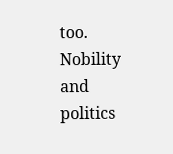too. Nobility and politics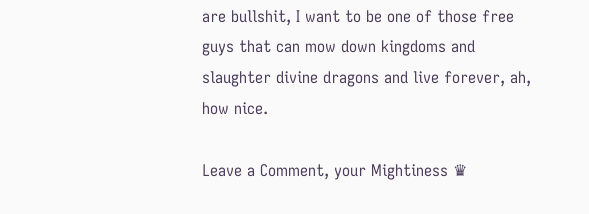are bullshit, I want to be one of those free guys that can mow down kingdoms and slaughter divine dragons and live forever, ah, how nice.

Leave a Comment, your Mightiness ♛